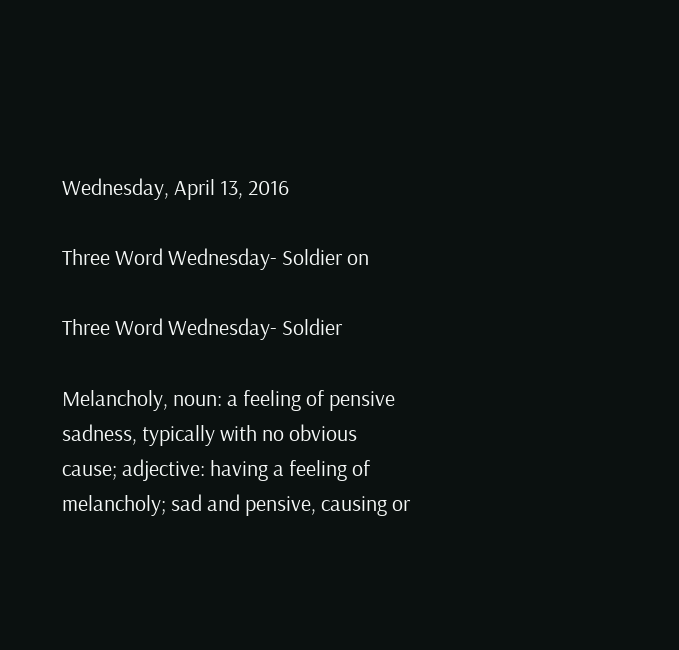Wednesday, April 13, 2016

Three Word Wednesday- Soldier on

Three Word Wednesday- Soldier

Melancholy, noun: a feeling of pensive sadness, typically with no obvious cause; adjective: having a feeling of melancholy; sad and pensive, causing or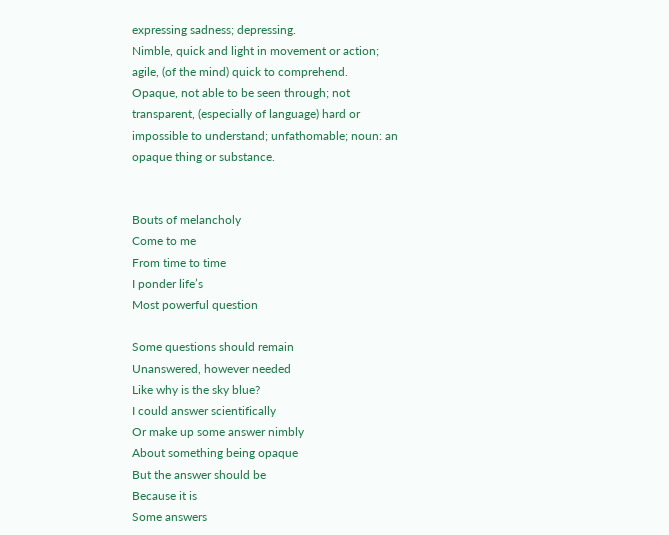expressing sadness; depressing.
Nimble, quick and light in movement or action; agile, (of the mind) quick to comprehend.
Opaque, not able to be seen through; not transparent, (especially of language) hard or impossible to understand; unfathomable; noun: an opaque thing or substance.


Bouts of melancholy
Come to me
From time to time
I ponder life’s
Most powerful question

Some questions should remain
Unanswered, however needed
Like why is the sky blue?
I could answer scientifically
Or make up some answer nimbly
About something being opaque
But the answer should be
Because it is
Some answers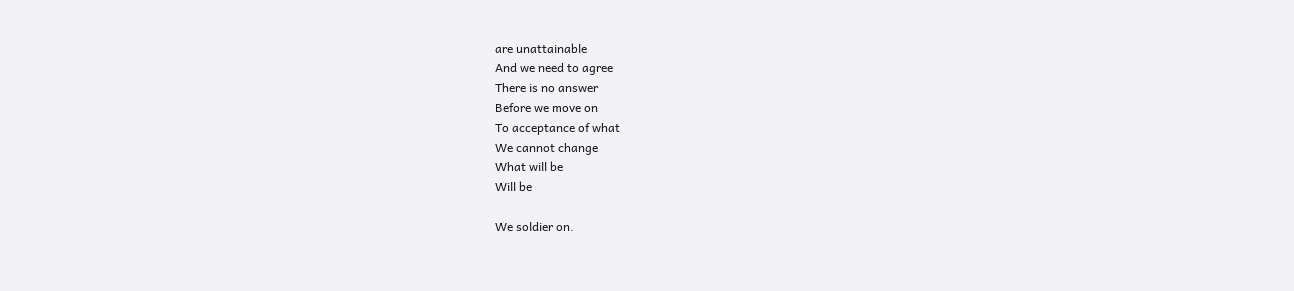are unattainable
And we need to agree
There is no answer
Before we move on
To acceptance of what
We cannot change
What will be
Will be

We soldier on.